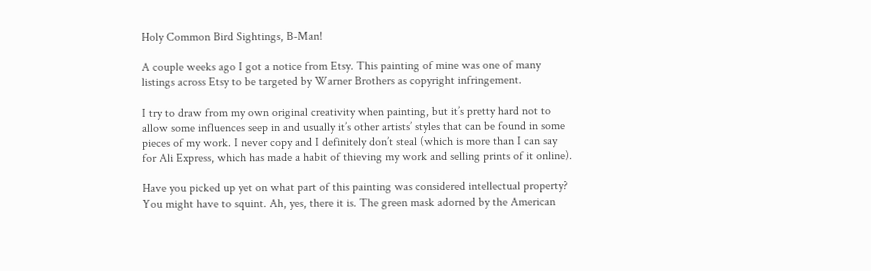Holy Common Bird Sightings, B-Man!

A couple weeks ago I got a notice from Etsy. This painting of mine was one of many listings across Etsy to be targeted by Warner Brothers as copyright infringement.

I try to draw from my own original creativity when painting, but it’s pretty hard not to allow some influences seep in and usually it’s other artists’ styles that can be found in some pieces of my work. I never copy and I definitely don’t steal (which is more than I can say for Ali Express, which has made a habit of thieving my work and selling prints of it online).

Have you picked up yet on what part of this painting was considered intellectual property? You might have to squint. Ah, yes, there it is. The green mask adorned by the American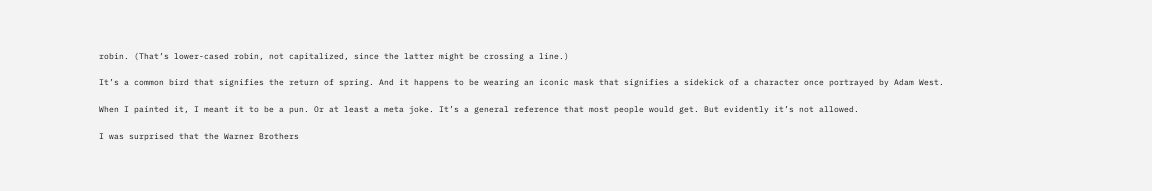robin. (That’s lower-cased robin, not capitalized, since the latter might be crossing a line.)

It’s a common bird that signifies the return of spring. And it happens to be wearing an iconic mask that signifies a sidekick of a character once portrayed by Adam West.

When I painted it, I meant it to be a pun. Or at least a meta joke. It’s a general reference that most people would get. But evidently it’s not allowed.

I was surprised that the Warner Brothers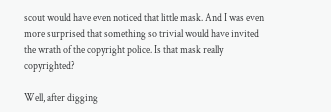scout would have even noticed that little mask. And I was even more surprised that something so trivial would have invited the wrath of the copyright police. Is that mask really copyrighted?

Well, after digging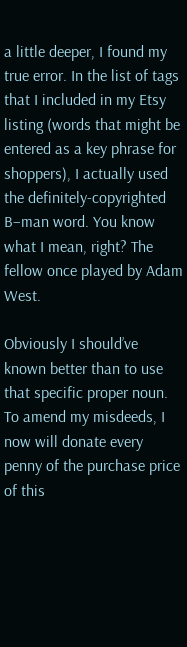a little deeper, I found my true error. In the list of tags that I included in my Etsy listing (words that might be entered as a key phrase for shoppers), I actually used the definitely-copyrighted B–man word. You know what I mean, right? The fellow once played by Adam West.

Obviously I should’ve known better than to use that specific proper noun. To amend my misdeeds, I now will donate every penny of the purchase price of this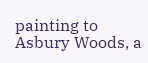painting to Asbury Woods, a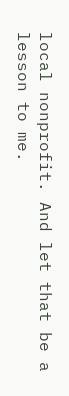local nonprofit. And let that be a lesson to me.